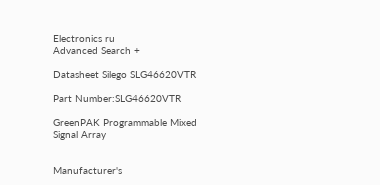Electronics ru
Advanced Search +

Datasheet Silego SLG46620VTR

Part Number:SLG46620VTR

GreenPAK Programmable Mixed Signal Array


Manufacturer's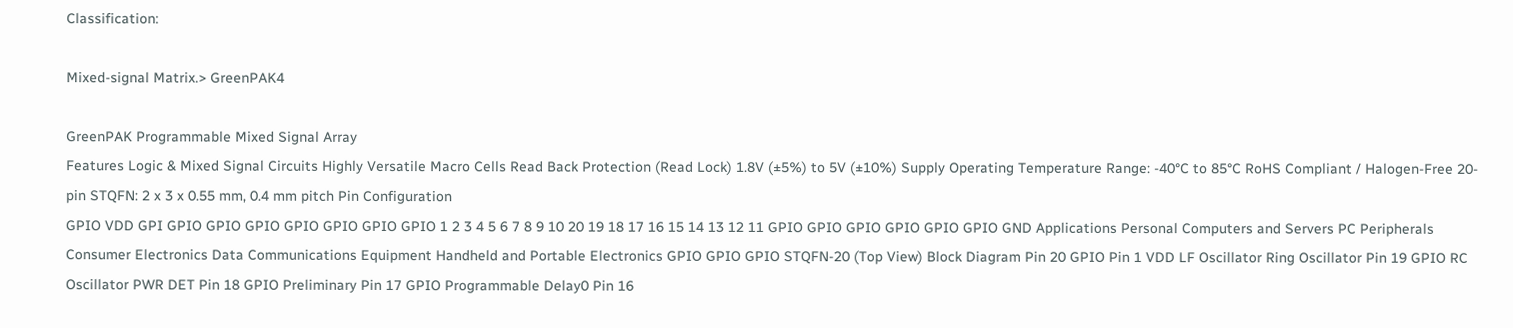Classification:

Mixed-signal Matrix.> GreenPAK4

GreenPAK Programmable Mixed Signal Array
Features Logic & Mixed Signal Circuits Highly Versatile Macro Cells Read Back Protection (Read Lock) 1.8V (±5%) to 5V (±10%) Supply Operating Temperature Range: -40°C to 85°C RoHS Compliant / Halogen-Free 20-pin STQFN: 2 x 3 x 0.55 mm, 0.4 mm pitch Pin Configuration
GPIO VDD GPI GPIO GPIO GPIO GPIO GPIO GPIO GPIO 1 2 3 4 5 6 7 8 9 10 20 19 18 17 16 15 14 13 12 11 GPIO GPIO GPIO GPIO GPIO GPIO GND Applications Personal Computers and Servers PC Peripherals Consumer Electronics Data Communications Equipment Handheld and Portable Electronics GPIO GPIO GPIO STQFN-20 (Top View) Block Diagram Pin 20 GPIO Pin 1 VDD LF Oscillator Ring Oscillator Pin 19 GPIO RC Oscillator PWR DET Pin 18 GPIO Preliminary Pin 17 GPIO Programmable Delay0 Pin 16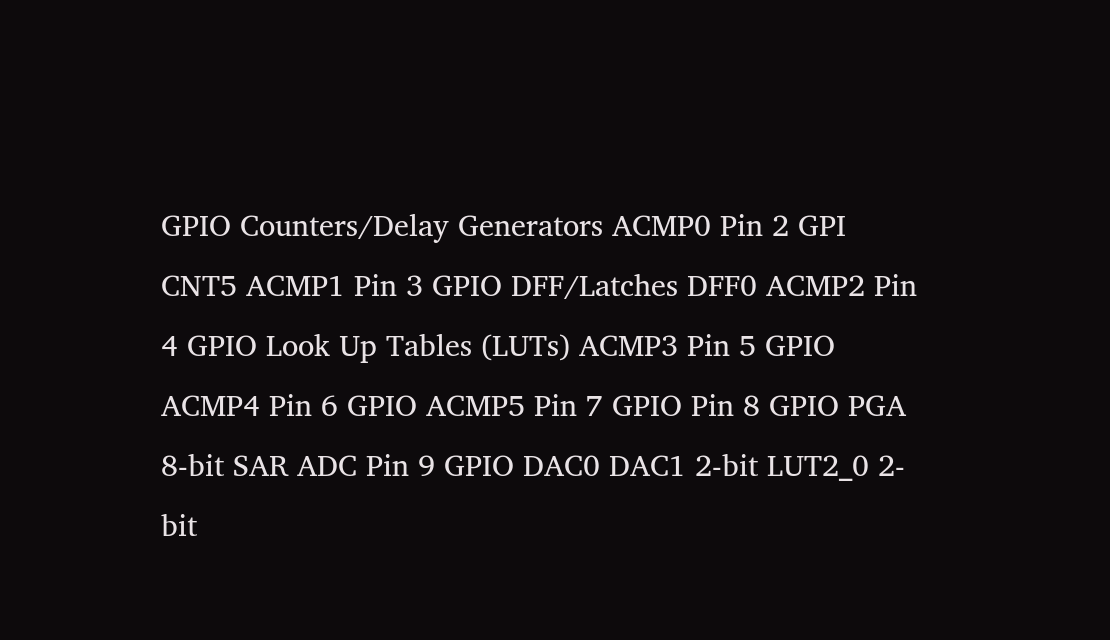GPIO Counters/Delay Generators ACMP0 Pin 2 GPI CNT5 ACMP1 Pin 3 GPIO DFF/Latches DFF0 ACMP2 Pin 4 GPIO Look Up Tables (LUTs) ACMP3 Pin 5 GPIO ACMP4 Pin 6 GPIO ACMP5 Pin 7 GPIO Pin 8 GPIO PGA 8-bit SAR ADC Pin 9 GPIO DAC0 DAC1 2-bit LUT2_0 2-bit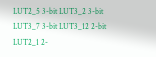LUT2_5 3-bit LUT3_2 3-bit LUT3_7 3-bit LUT3_12 2-bit LUT2_1 2-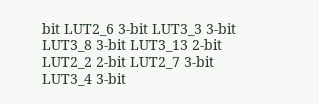bit LUT2_6 3-bit LUT3_3 3-bit LUT3_8 3-bit LUT3_13 2-bit LUT2_2 2-bit LUT2_7 3-bit LUT3_4 3-bit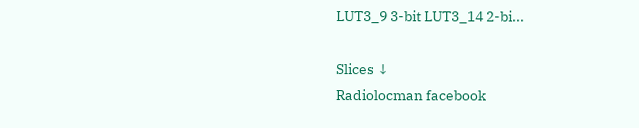LUT3_9 3-bit LUT3_14 2-bi...

Slices ↓
Radiolocman facebook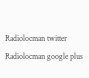Radiolocman twitter Radiolocman google plus